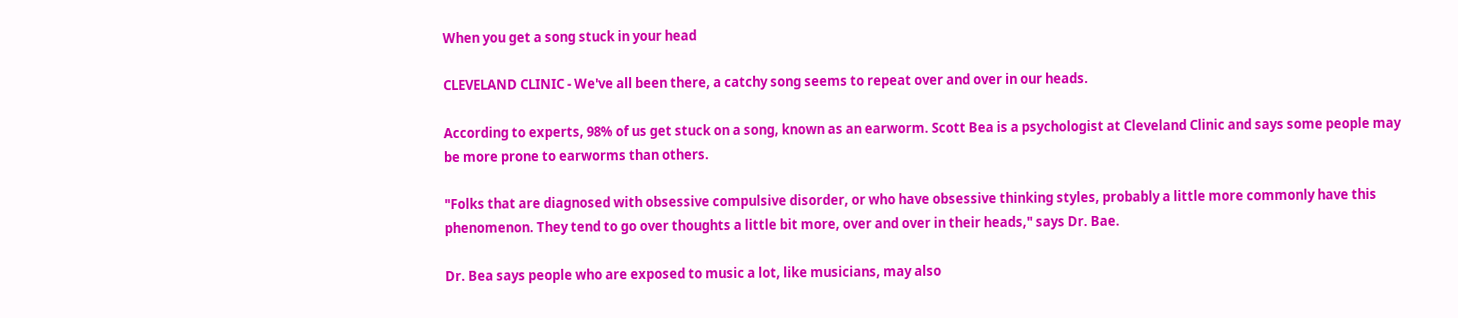When you get a song stuck in your head

CLEVELAND CLINIC - We've all been there, a catchy song seems to repeat over and over in our heads.

According to experts, 98% of us get stuck on a song, known as an earworm. Scott Bea is a psychologist at Cleveland Clinic and says some people may be more prone to earworms than others.

"Folks that are diagnosed with obsessive compulsive disorder, or who have obsessive thinking styles, probably a little more commonly have this phenomenon. They tend to go over thoughts a little bit more, over and over in their heads," says Dr. Bae.

Dr. Bea says people who are exposed to music a lot, like musicians, may also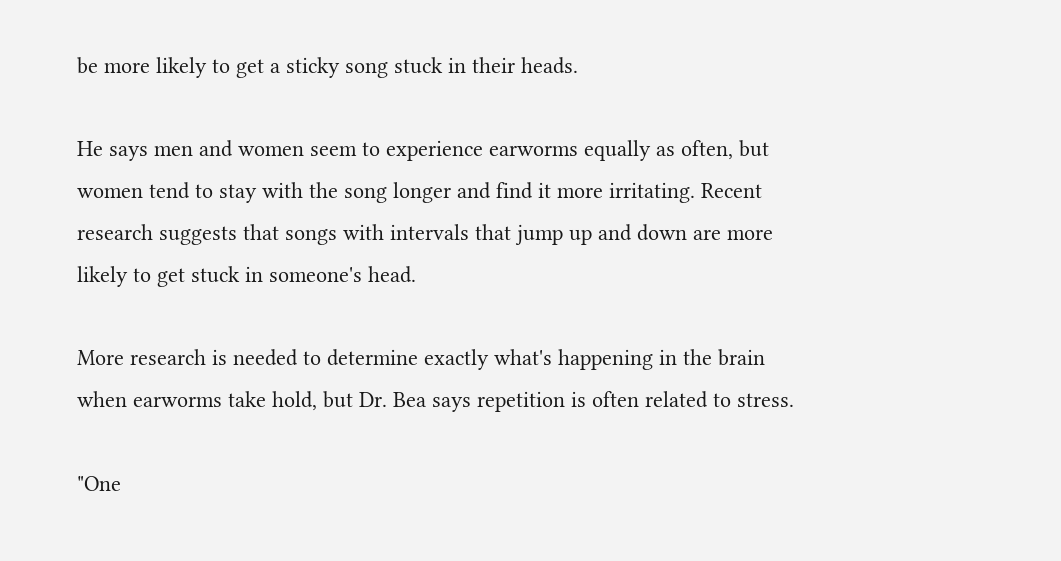be more likely to get a sticky song stuck in their heads.

He says men and women seem to experience earworms equally as often, but women tend to stay with the song longer and find it more irritating. Recent research suggests that songs with intervals that jump up and down are more likely to get stuck in someone's head.

More research is needed to determine exactly what's happening in the brain when earworms take hold, but Dr. Bea says repetition is often related to stress.

"One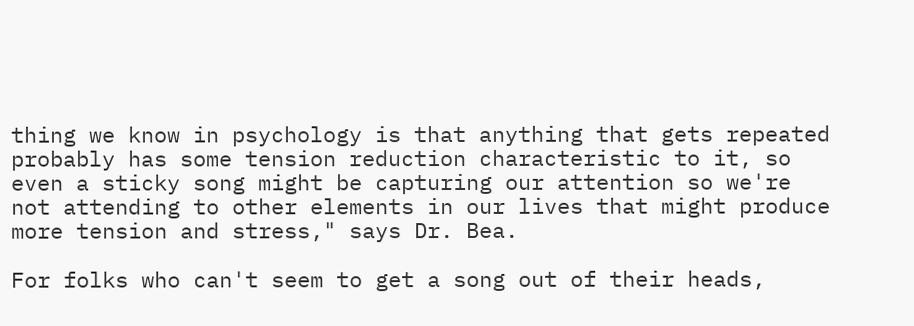thing we know in psychology is that anything that gets repeated probably has some tension reduction characteristic to it, so even a sticky song might be capturing our attention so we're not attending to other elements in our lives that might produce more tension and stress," says Dr. Bea.

For folks who can't seem to get a song out of their heads,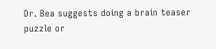Dr. Bea suggests doing a brain teaser puzzle or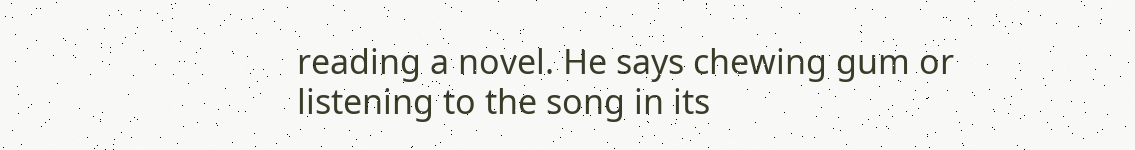reading a novel. He says chewing gum or listening to the song in its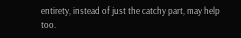entirety, instead of just the catchy part, may help too.